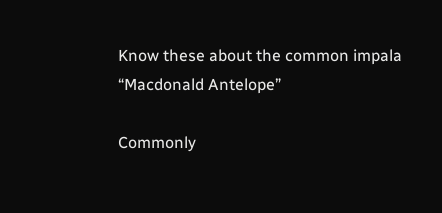Know these about the common impala “Macdonald Antelope”

Commonly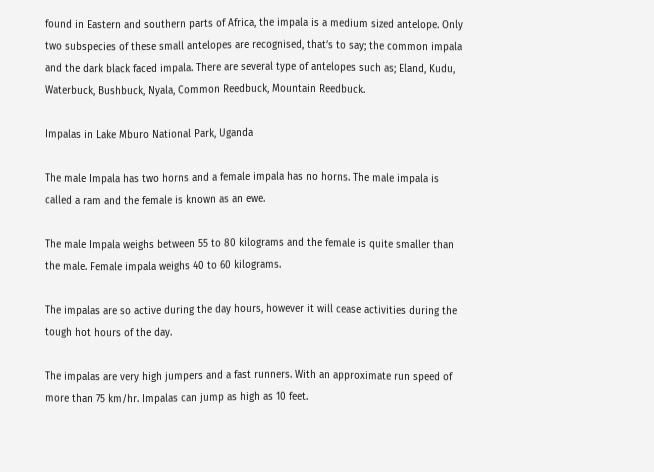found in Eastern and southern parts of Africa, the impala is a medium sized antelope. Only two subspecies of these small antelopes are recognised, that’s to say; the common impala and the dark black faced impala. There are several type of antelopes such as; Eland, Kudu, Waterbuck, Bushbuck, Nyala, Common Reedbuck, Mountain Reedbuck.

Impalas in Lake Mburo National Park, Uganda

The male Impala has two horns and a female impala has no horns. The male impala is called a ram and the female is known as an ewe.

The male Impala weighs between 55 to 80 kilograms and the female is quite smaller than the male. Female impala weighs 40 to 60 kilograms.

The impalas are so active during the day hours, however it will cease activities during the tough hot hours of the day.

The impalas are very high jumpers and a fast runners. With an approximate run speed of more than 75 km/hr. Impalas can jump as high as 10 feet.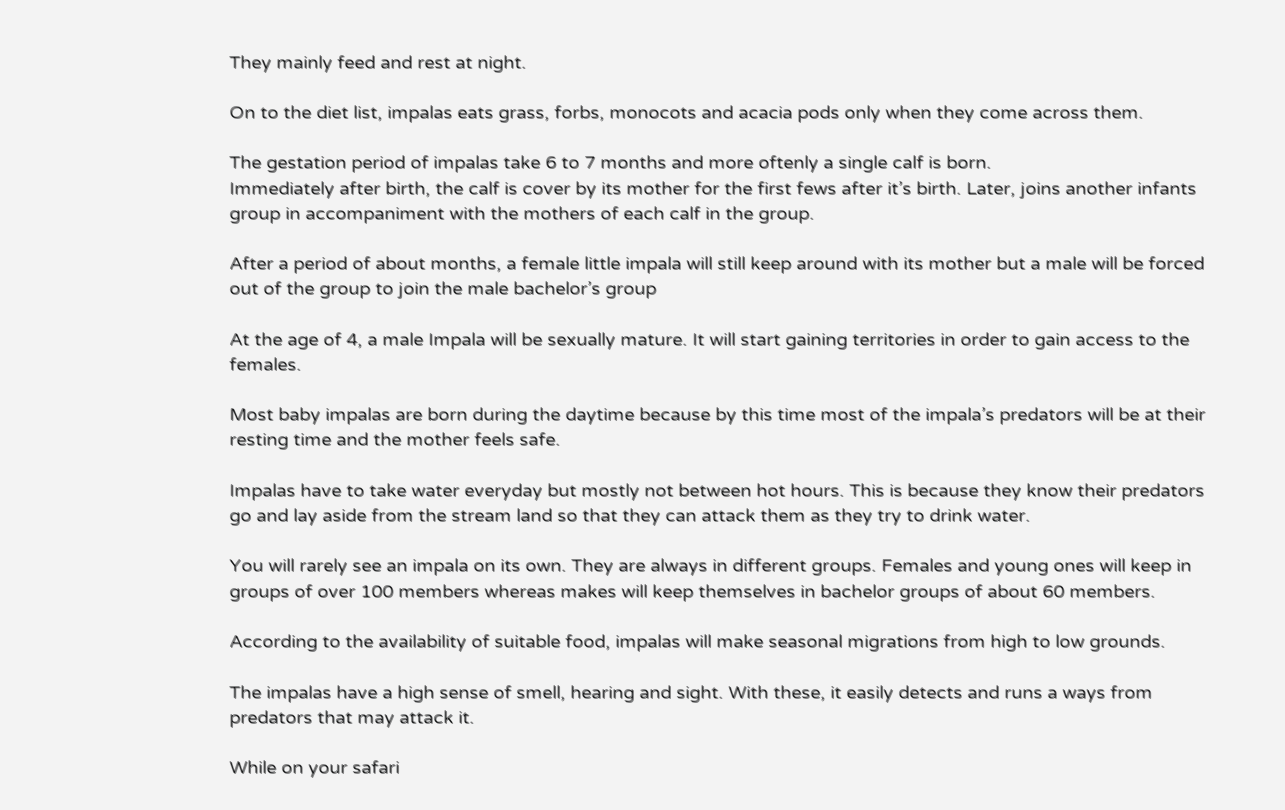They mainly feed and rest at night.

On to the diet list, impalas eats grass, forbs, monocots and acacia pods only when they come across them.

The gestation period of impalas take 6 to 7 months and more oftenly a single calf is born.
Immediately after birth, the calf is cover by its mother for the first fews after it’s birth. Later, joins another infants group in accompaniment with the mothers of each calf in the group.

After a period of about months, a female little impala will still keep around with its mother but a male will be forced out of the group to join the male bachelor’s group

At the age of 4, a male Impala will be sexually mature. It will start gaining territories in order to gain access to the females.

Most baby impalas are born during the daytime because by this time most of the impala’s predators will be at their resting time and the mother feels safe.

Impalas have to take water everyday but mostly not between hot hours. This is because they know their predators go and lay aside from the stream land so that they can attack them as they try to drink water.

You will rarely see an impala on its own. They are always in different groups. Females and young ones will keep in groups of over 100 members whereas makes will keep themselves in bachelor groups of about 60 members.

According to the availability of suitable food, impalas will make seasonal migrations from high to low grounds.

The impalas have a high sense of smell, hearing and sight. With these, it easily detects and runs a ways from predators that may attack it.

While on your safari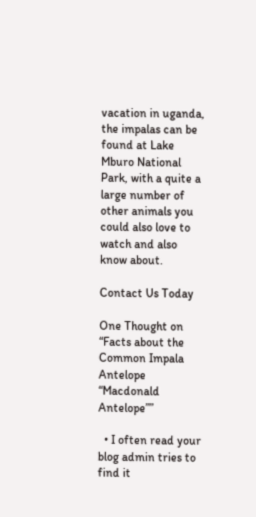vacation in uganda, the impalas can be found at Lake Mburo National Park, with a quite a large number of other animals you could also love to watch and also know about.

Contact Us Today

One Thought on “Facts about the Common Impala Antelope “Macdonald Antelope””

  • I often read your blog admin tries to find it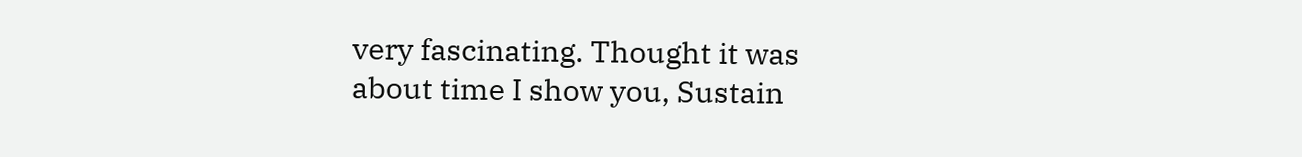very fascinating. Thought it was about time I show you, Sustain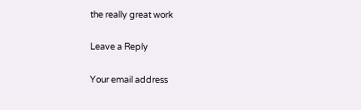the really great work

Leave a Reply

Your email address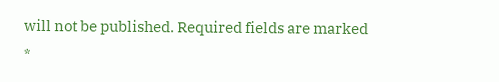will not be published. Required fields are marked *